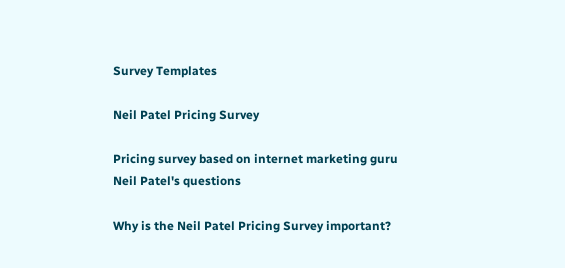Survey Templates

Neil Patel Pricing Survey

Pricing survey based on internet marketing guru Neil Patel's questions

Why is the Neil Patel Pricing Survey important?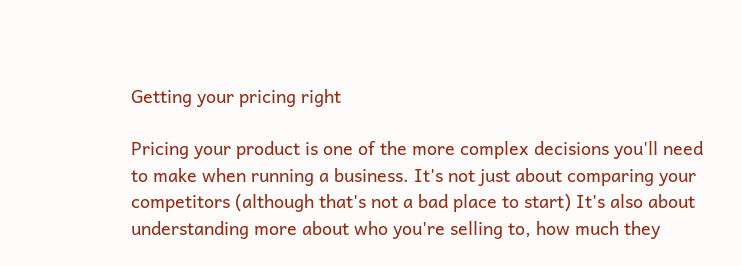Getting your pricing right

Pricing your product is one of the more complex decisions you'll need to make when running a business. It's not just about comparing your competitors (although that's not a bad place to start) It's also about understanding more about who you're selling to, how much they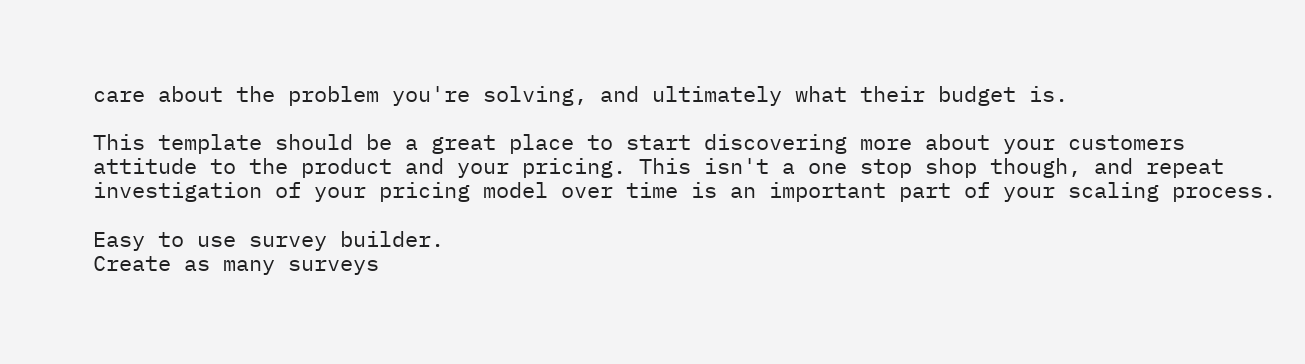care about the problem you're solving, and ultimately what their budget is.

This template should be a great place to start discovering more about your customers attitude to the product and your pricing. This isn't a one stop shop though, and repeat investigation of your pricing model over time is an important part of your scaling process.

Easy to use survey builder.
Create as many surveys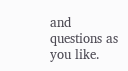and questions as you like.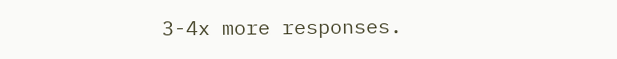3-4x more responses.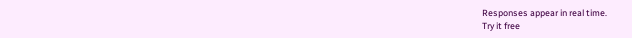Responses appear in real time.
Try it free